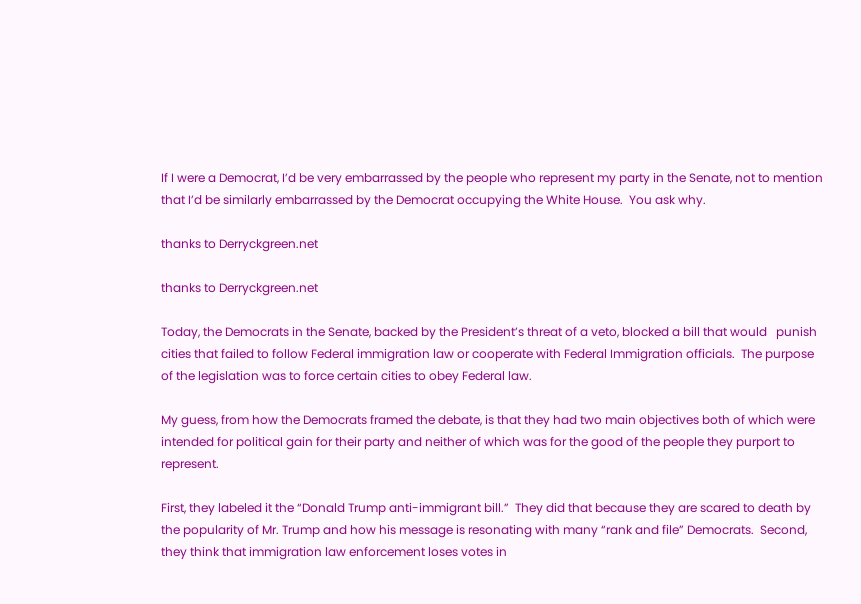If I were a Democrat, I’d be very embarrassed by the people who represent my party in the Senate, not to mention that I’d be similarly embarrassed by the Democrat occupying the White House.  You ask why.

thanks to Derryckgreen.net

thanks to Derryckgreen.net

Today, the Democrats in the Senate, backed by the President’s threat of a veto, blocked a bill that would   punish cities that failed to follow Federal immigration law or cooperate with Federal Immigration officials.  The purpose of the legislation was to force certain cities to obey Federal law.

My guess, from how the Democrats framed the debate, is that they had two main objectives both of which were intended for political gain for their party and neither of which was for the good of the people they purport to represent.

First, they labeled it the “Donald Trump anti-immigrant bill.”  They did that because they are scared to death by the popularity of Mr. Trump and how his message is resonating with many “rank and file” Democrats.  Second, they think that immigration law enforcement loses votes in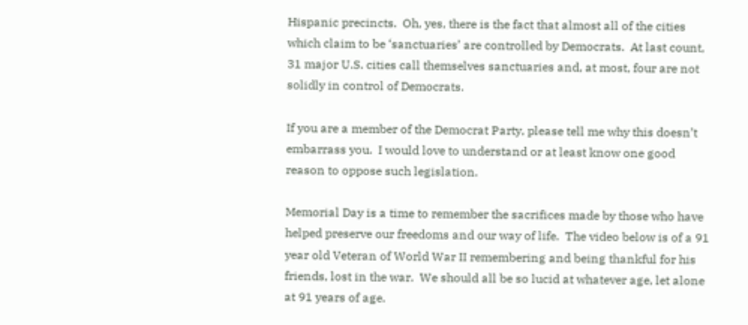Hispanic precincts.  Oh, yes, there is the fact that almost all of the cities which claim to be ‘sanctuaries’ are controlled by Democrats.  At last count, 31 major U.S. cities call themselves sanctuaries and, at most, four are not solidly in control of Democrats.

If you are a member of the Democrat Party, please tell me why this doesn’t embarrass you.  I would love to understand or at least know one good reason to oppose such legislation.

Memorial Day is a time to remember the sacrifices made by those who have helped preserve our freedoms and our way of life.  The video below is of a 91 year old Veteran of World War II remembering and being thankful for his friends, lost in the war.  We should all be so lucid at whatever age, let alone at 91 years of age.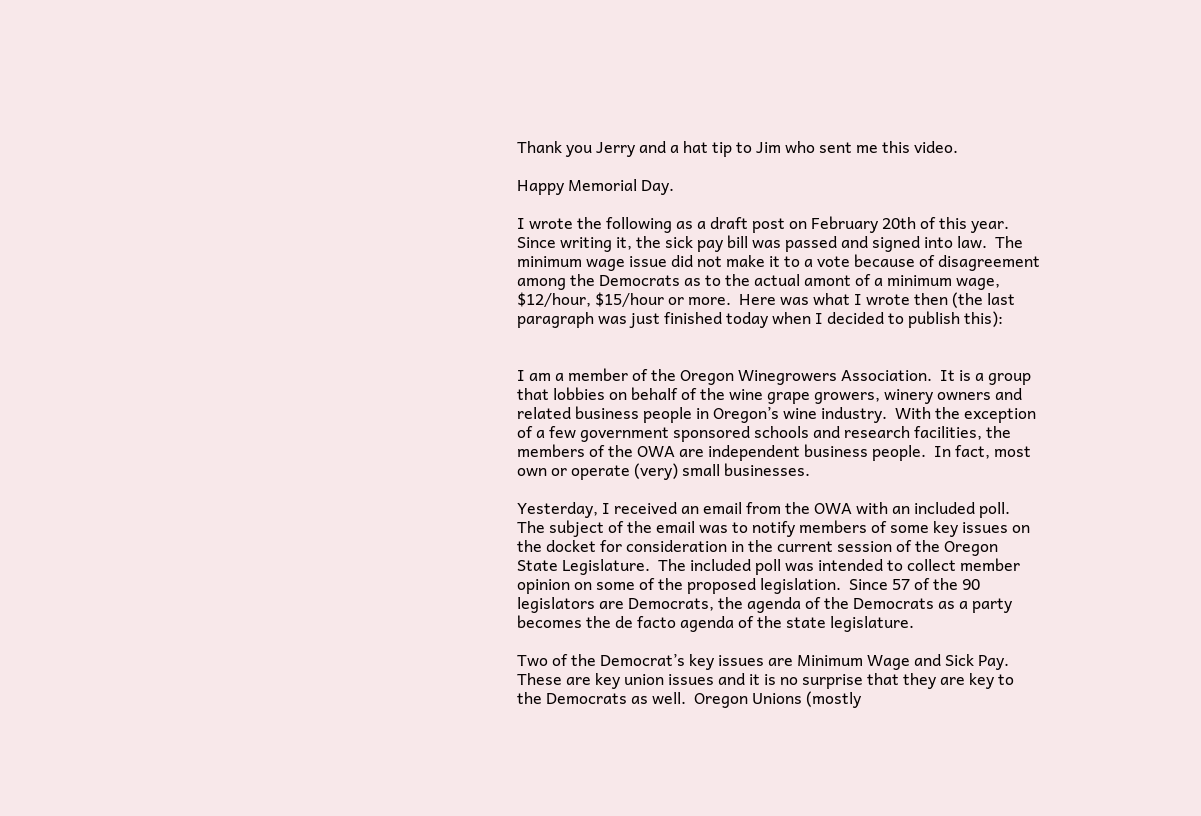Thank you Jerry and a hat tip to Jim who sent me this video.

Happy Memorial Day.

I wrote the following as a draft post on February 20th of this year.  Since writing it, the sick pay bill was passed and signed into law.  The minimum wage issue did not make it to a vote because of disagreement among the Democrats as to the actual amont of a minimum wage, $12/hour, $15/hour or more.  Here was what I wrote then (the last paragraph was just finished today when I decided to publish this):


I am a member of the Oregon Winegrowers Association.  It is a group that lobbies on behalf of the wine grape growers, winery owners and related business people in Oregon’s wine industry.  With the exception of a few government sponsored schools and research facilities, the members of the OWA are independent business people.  In fact, most own or operate (very) small businesses.

Yesterday, I received an email from the OWA with an included poll.  The subject of the email was to notify members of some key issues on the docket for consideration in the current session of the Oregon State Legislature.  The included poll was intended to collect member opinion on some of the proposed legislation.  Since 57 of the 90 legislators are Democrats, the agenda of the Democrats as a party becomes the de facto agenda of the state legislature.

Two of the Democrat’s key issues are Minimum Wage and Sick Pay.  These are key union issues and it is no surprise that they are key to the Democrats as well.  Oregon Unions (mostly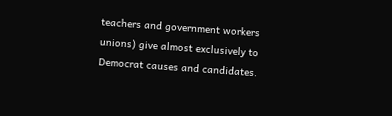teachers and government workers unions) give almost exclusively to Democrat causes and candidates.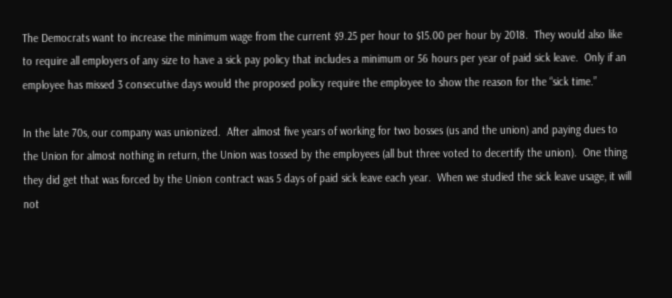The Democrats want to increase the minimum wage from the current $9.25 per hour to $15.00 per hour by 2018.  They would also like to require all employers of any size to have a sick pay policy that includes a minimum or 56 hours per year of paid sick leave.  Only if an employee has missed 3 consecutive days would the proposed policy require the employee to show the reason for the “sick time.”

In the late 70s, our company was unionized.  After almost five years of working for two bosses (us and the union) and paying dues to the Union for almost nothing in return, the Union was tossed by the employees (all but three voted to decertify the union).  One thing they did get that was forced by the Union contract was 5 days of paid sick leave each year.  When we studied the sick leave usage, it will not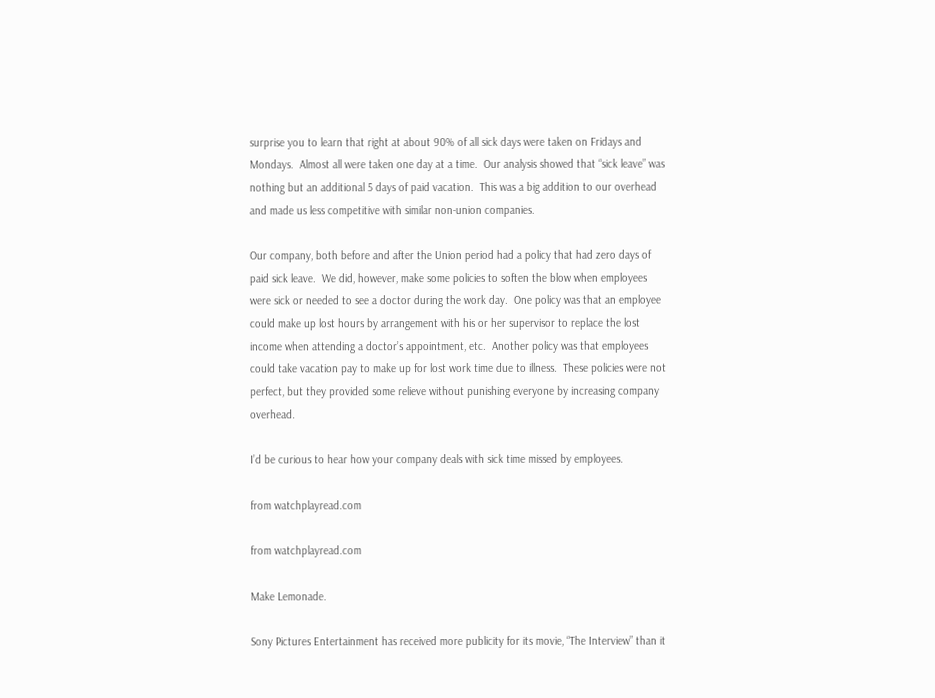surprise you to learn that right at about 90% of all sick days were taken on Fridays and Mondays.  Almost all were taken one day at a time.  Our analysis showed that “sick leave” was nothing but an additional 5 days of paid vacation.  This was a big addition to our overhead and made us less competitive with similar non-union companies.

Our company, both before and after the Union period had a policy that had zero days of paid sick leave.  We did, however, make some policies to soften the blow when employees were sick or needed to see a doctor during the work day.  One policy was that an employee could make up lost hours by arrangement with his or her supervisor to replace the lost income when attending a doctor’s appointment, etc.  Another policy was that employees could take vacation pay to make up for lost work time due to illness.  These policies were not perfect, but they provided some relieve without punishing everyone by increasing company overhead.

I’d be curious to hear how your company deals with sick time missed by employees.

from watchplayread.com

from watchplayread.com

Make Lemonade.

Sony Pictures Entertainment has received more publicity for its movie, “The Interview” than it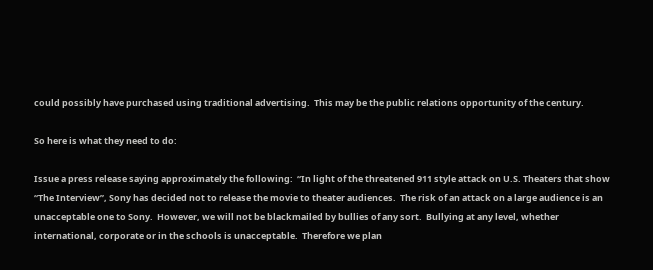could possibly have purchased using traditional advertising.  This may be the public relations opportunity of the century.

So here is what they need to do:

Issue a press release saying approximately the following:  “In light of the threatened 911 style attack on U.S. Theaters that show “The Interview”, Sony has decided not to release the movie to theater audiences.  The risk of an attack on a large audience is an unacceptable one to Sony.  However, we will not be blackmailed by bullies of any sort.  Bullying at any level, whether international, corporate or in the schools is unacceptable.  Therefore we plan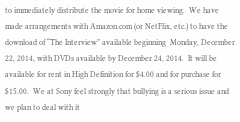to immediately distribute the movie for home viewing.  We have made arrangements with Amazon.com (or NetFlix, etc.) to have the download of “The Interview” available beginning  Monday, December 22, 2014, with DVDs available by December 24, 2014.  It will be available for rent in High Definition for $4.00 and for purchase for $15.00.  We at Sony feel strongly that bullying is a serious issue and we plan to deal with it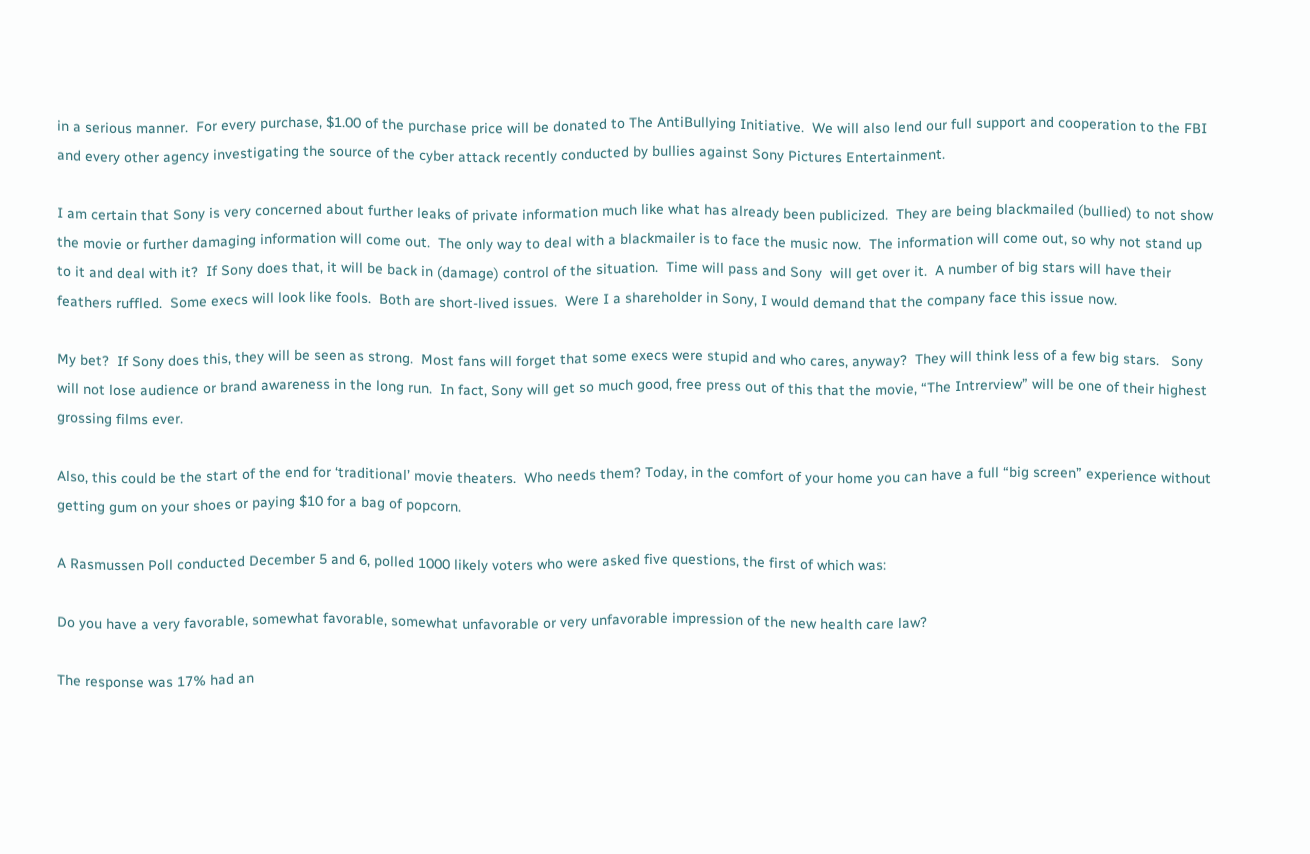in a serious manner.  For every purchase, $1.00 of the purchase price will be donated to The AntiBullying Initiative.  We will also lend our full support and cooperation to the FBI and every other agency investigating the source of the cyber attack recently conducted by bullies against Sony Pictures Entertainment.

I am certain that Sony is very concerned about further leaks of private information much like what has already been publicized.  They are being blackmailed (bullied) to not show the movie or further damaging information will come out.  The only way to deal with a blackmailer is to face the music now.  The information will come out, so why not stand up to it and deal with it?  If Sony does that, it will be back in (damage) control of the situation.  Time will pass and Sony  will get over it.  A number of big stars will have their feathers ruffled.  Some execs will look like fools.  Both are short-lived issues.  Were I a shareholder in Sony, I would demand that the company face this issue now.

My bet?  If Sony does this, they will be seen as strong.  Most fans will forget that some execs were stupid and who cares, anyway?  They will think less of a few big stars.   Sony will not lose audience or brand awareness in the long run.  In fact, Sony will get so much good, free press out of this that the movie, “The Intrerview” will be one of their highest grossing films ever.

Also, this could be the start of the end for ‘traditional’ movie theaters.  Who needs them? Today, in the comfort of your home you can have a full “big screen” experience without getting gum on your shoes or paying $10 for a bag of popcorn.

A Rasmussen Poll conducted December 5 and 6, polled 1000 likely voters who were asked five questions, the first of which was:

Do you have a very favorable, somewhat favorable, somewhat unfavorable or very unfavorable impression of the new health care law?

The response was 17% had an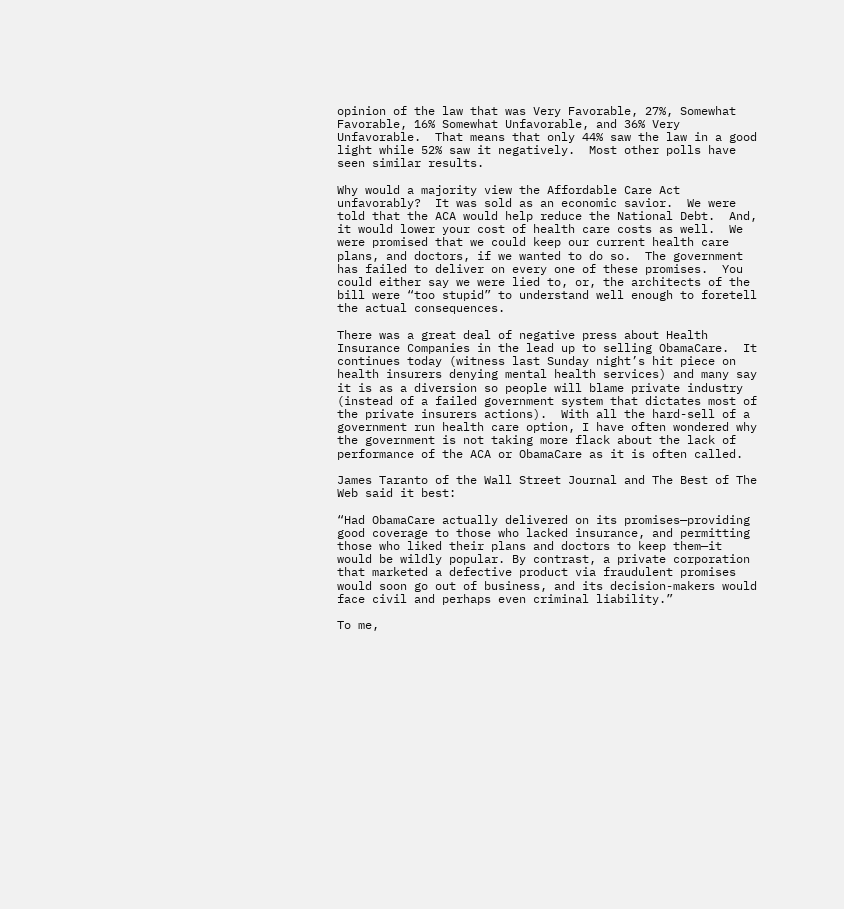opinion of the law that was Very Favorable, 27%, Somewhat Favorable, 16% Somewhat Unfavorable, and 36% Very Unfavorable.  That means that only 44% saw the law in a good light while 52% saw it negatively.  Most other polls have seen similar results.

Why would a majority view the Affordable Care Act unfavorably?  It was sold as an economic savior.  We were told that the ACA would help reduce the National Debt.  And, it would lower your cost of health care costs as well.  We were promised that we could keep our current health care plans, and doctors, if we wanted to do so.  The government has failed to deliver on every one of these promises.  You could either say we were lied to, or, the architects of the bill were “too stupid” to understand well enough to foretell the actual consequences.

There was a great deal of negative press about Health Insurance Companies in the lead up to selling ObamaCare.  It continues today (witness last Sunday night’s hit piece on health insurers denying mental health services) and many say it is as a diversion so people will blame private industry (instead of a failed government system that dictates most of the private insurers actions).  With all the hard-sell of a government run health care option, I have often wondered why the government is not taking more flack about the lack of performance of the ACA or ObamaCare as it is often called.

James Taranto of the Wall Street Journal and The Best of The Web said it best:

“Had ObamaCare actually delivered on its promises—providing good coverage to those who lacked insurance, and permitting those who liked their plans and doctors to keep them—it would be wildly popular. By contrast, a private corporation that marketed a defective product via fraudulent promises would soon go out of business, and its decision-makers would face civil and perhaps even criminal liability.”

To me,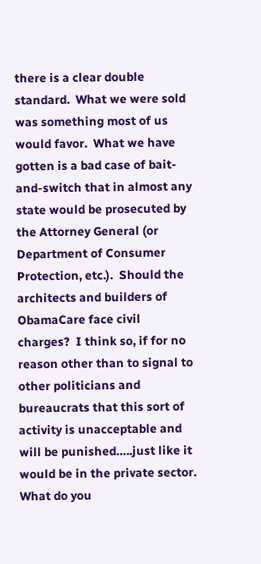there is a clear double standard.  What we were sold was something most of us would favor.  What we have gotten is a bad case of bait-and-switch that in almost any state would be prosecuted by the Attorney General (or Department of Consumer Protection, etc.).  Should the architects and builders of ObamaCare face civil charges?  I think so, if for no reason other than to signal to other politicians and bureaucrats that this sort of activity is unacceptable and will be punished…..just like it would be in the private sector.  What do you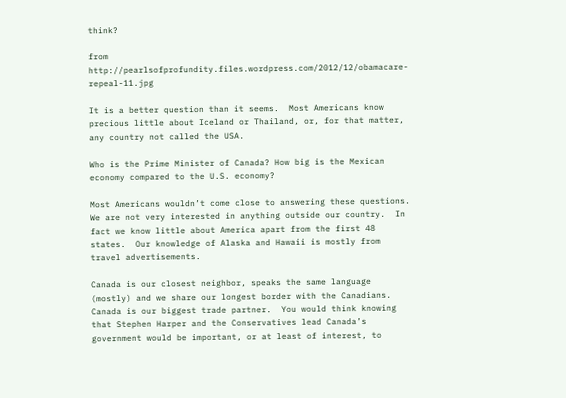think?

from http://pearlsofprofundity.files.wordpress.com/2012/12/obamacare-repeal-11.jpg

It is a better question than it seems.  Most Americans know precious little about Iceland or Thailand, or, for that matter, any country not called the USA.

Who is the Prime Minister of Canada? How big is the Mexican economy compared to the U.S. economy?

Most Americans wouldn’t come close to answering these questions.  We are not very interested in anything outside our country.  In fact we know little about America apart from the first 48 states.  Our knowledge of Alaska and Hawaii is mostly from travel advertisements.

Canada is our closest neighbor, speaks the same language (mostly) and we share our longest border with the Canadians.  Canada is our biggest trade partner.  You would think knowing that Stephen Harper and the Conservatives lead Canada’s government would be important, or at least of interest, to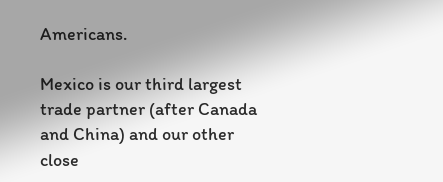Americans.

Mexico is our third largest trade partner (after Canada and China) and our other close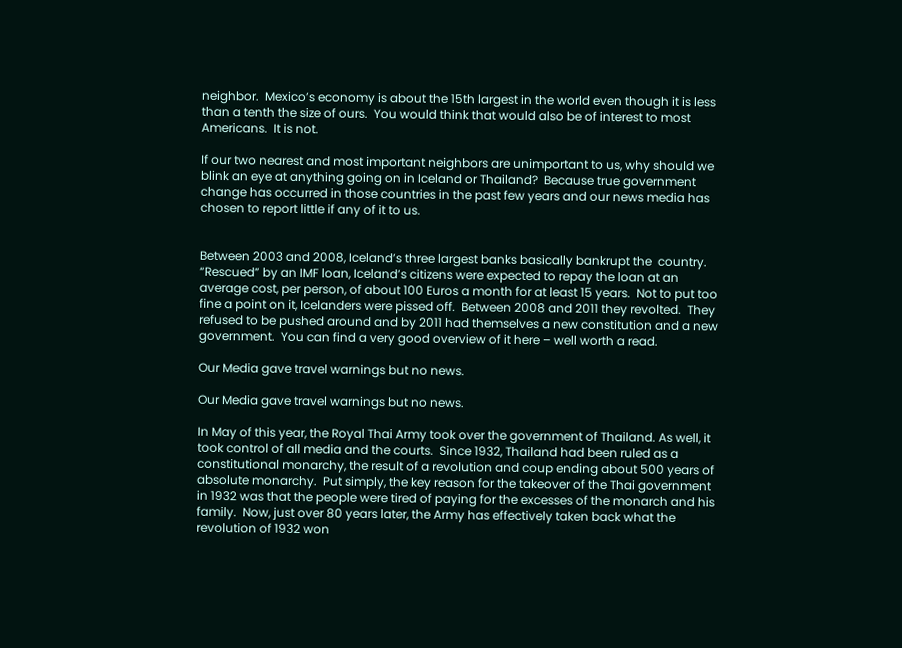neighbor.  Mexico’s economy is about the 15th largest in the world even though it is less than a tenth the size of ours.  You would think that would also be of interest to most Americans.  It is not.

If our two nearest and most important neighbors are unimportant to us, why should we blink an eye at anything going on in Iceland or Thailand?  Because true government change has occurred in those countries in the past few years and our news media has chosen to report little if any of it to us.


Between 2003 and 2008, Iceland’s three largest banks basically bankrupt the  country.  “Rescued” by an IMF loan, Iceland’s citizens were expected to repay the loan at an average cost, per person, of about 100 Euros a month for at least 15 years.  Not to put too fine a point on it, Icelanders were pissed off.  Between 2008 and 2011 they revolted.  They refused to be pushed around and by 2011 had themselves a new constitution and a new government.  You can find a very good overview of it here – well worth a read.

Our Media gave travel warnings but no news.

Our Media gave travel warnings but no news.

In May of this year, the Royal Thai Army took over the government of Thailand. As well, it took control of all media and the courts.  Since 1932, Thailand had been ruled as a constitutional monarchy, the result of a revolution and coup ending about 500 years of absolute monarchy.  Put simply, the key reason for the takeover of the Thai government in 1932 was that the people were tired of paying for the excesses of the monarch and his family.  Now, just over 80 years later, the Army has effectively taken back what the revolution of 1932 won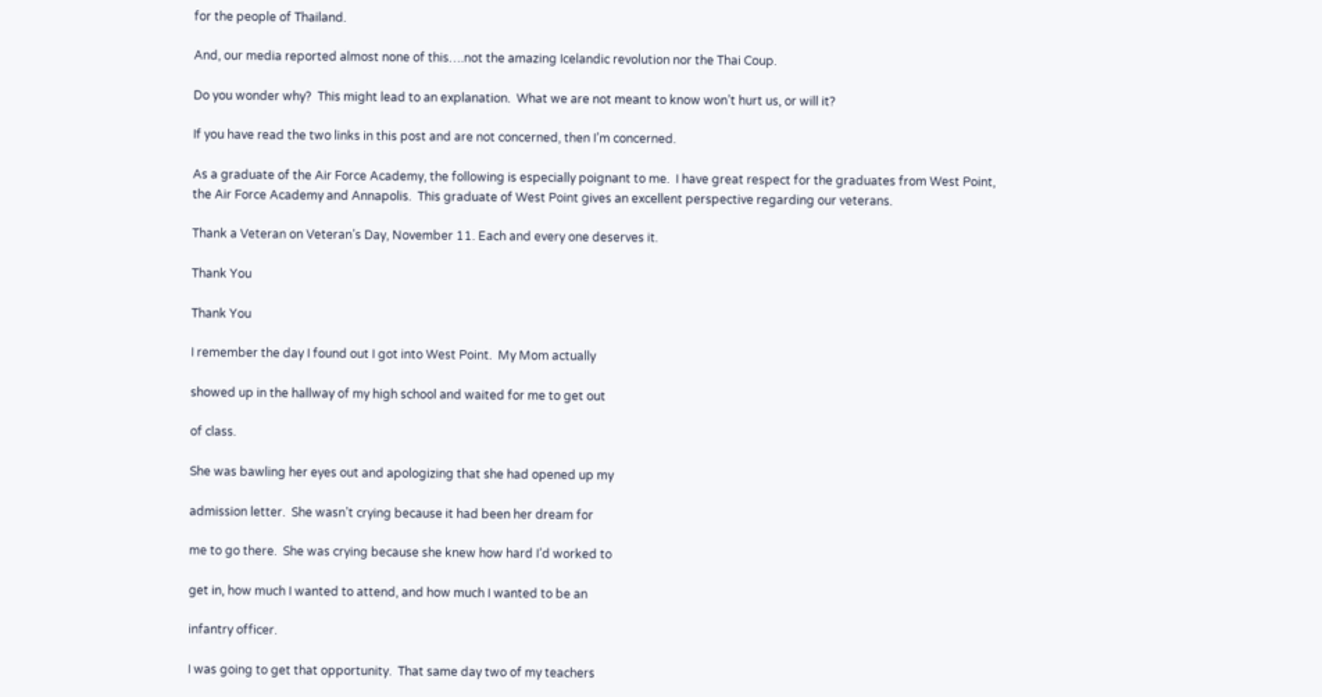for the people of Thailand.

And, our media reported almost none of this….not the amazing Icelandic revolution nor the Thai Coup.

Do you wonder why?  This might lead to an explanation.  What we are not meant to know won’t hurt us, or will it?

If you have read the two links in this post and are not concerned, then I’m concerned.

As a graduate of the Air Force Academy, the following is especially poignant to me.  I have great respect for the graduates from West Point, the Air Force Academy and Annapolis.  This graduate of West Point gives an excellent perspective regarding our veterans.

Thank a Veteran on Veteran’s Day, November 11. Each and every one deserves it.

Thank You

Thank You

I remember the day I found out I got into West Point.  My Mom actually

showed up in the hallway of my high school and waited for me to get out

of class.

She was bawling her eyes out and apologizing that she had opened up my

admission letter.  She wasn’t crying because it had been her dream for

me to go there.  She was crying because she knew how hard I’d worked to

get in, how much I wanted to attend, and how much I wanted to be an

infantry officer.

I was going to get that opportunity.  That same day two of my teachers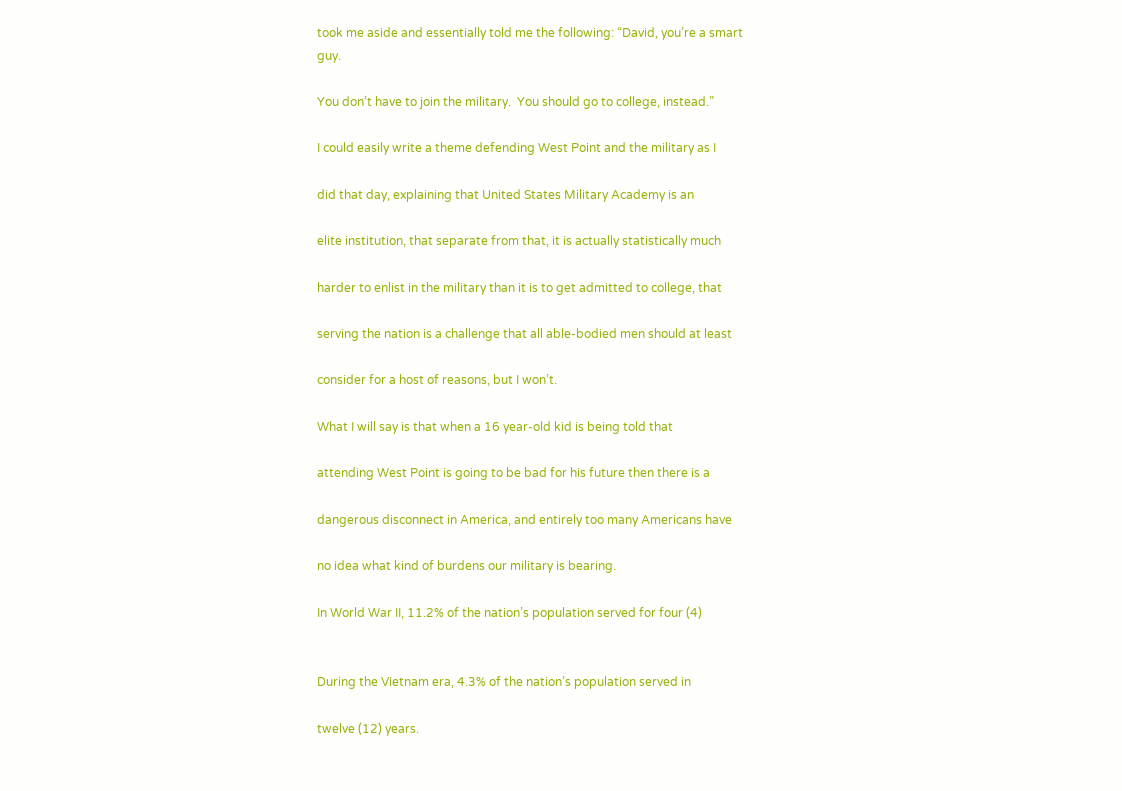took me aside and essentially told me the following: “David, you’re a smart guy.

You don’t have to join the military.  You should go to college, instead.”

I could easily write a theme defending West Point and the military as I

did that day, explaining that United States Military Academy is an

elite institution, that separate from that, it is actually statistically much

harder to enlist in the military than it is to get admitted to college, that

serving the nation is a challenge that all able-bodied men should at least

consider for a host of reasons, but I won’t.

What I will say is that when a 16 year-old kid is being told that

attending West Point is going to be bad for his future then there is a

dangerous disconnect in America, and entirely too many Americans have

no idea what kind of burdens our military is bearing.

In World War II, 11.2% of the nation’s population served for four (4)


During the Vietnam era, 4.3% of the nation’s population served in

twelve (12) years.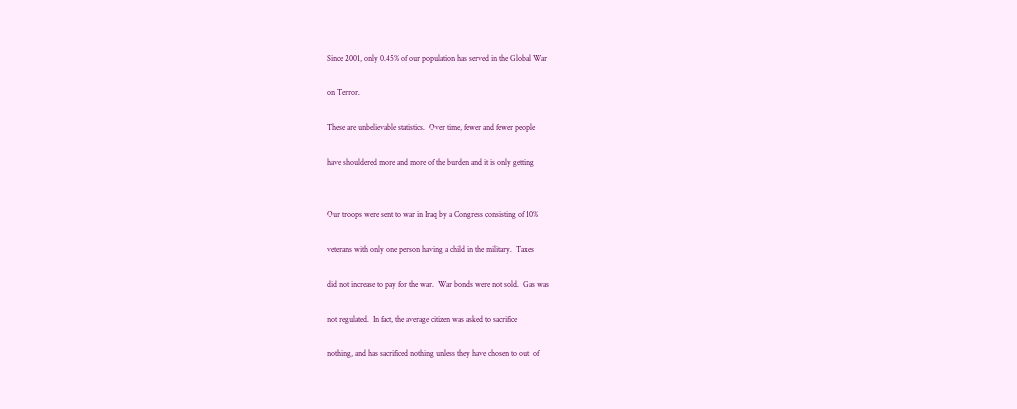Since 2001, only 0.45% of our population has served in the Global War

on Terror.

These are unbelievable statistics.  Over time, fewer and fewer people

have shouldered more and more of the burden and it is only getting


Our troops were sent to war in Iraq by a Congress consisting of 10%

veterans with only one person having a child in the military.  Taxes

did not increase to pay for the war.  War bonds were not sold.  Gas was

not regulated.  In fact, the average citizen was asked to sacrifice

nothing, and has sacrificed nothing unless they have chosen to out  of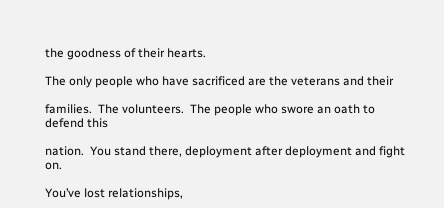the goodness of their hearts.

The only people who have sacrificed are the veterans and their

families.  The volunteers.  The people who swore an oath to defend this

nation.  You stand there, deployment after deployment and fight on.

You’ve lost relationships,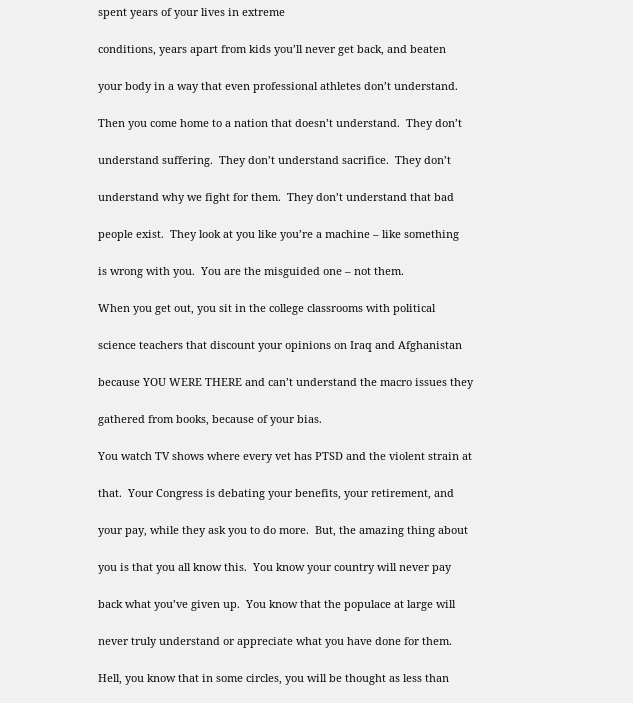spent years of your lives in extreme

conditions, years apart from kids you’ll never get back, and beaten

your body in a way that even professional athletes don’t understand.

Then you come home to a nation that doesn’t understand.  They don’t

understand suffering.  They don’t understand sacrifice.  They don’t

understand why we fight for them.  They don’t understand that bad

people exist.  They look at you like you’re a machine – like something

is wrong with you.  You are the misguided one – not them.

When you get out, you sit in the college classrooms with political

science teachers that discount your opinions on Iraq and Afghanistan

because YOU WERE THERE and can’t understand the macro issues they

gathered from books, because of your bias.

You watch TV shows where every vet has PTSD and the violent strain at

that.  Your Congress is debating your benefits, your retirement, and

your pay, while they ask you to do more.  But, the amazing thing about

you is that you all know this.  You know your country will never pay

back what you’ve given up.  You know that the populace at large will

never truly understand or appreciate what you have done for them.

Hell, you know that in some circles, you will be thought as less than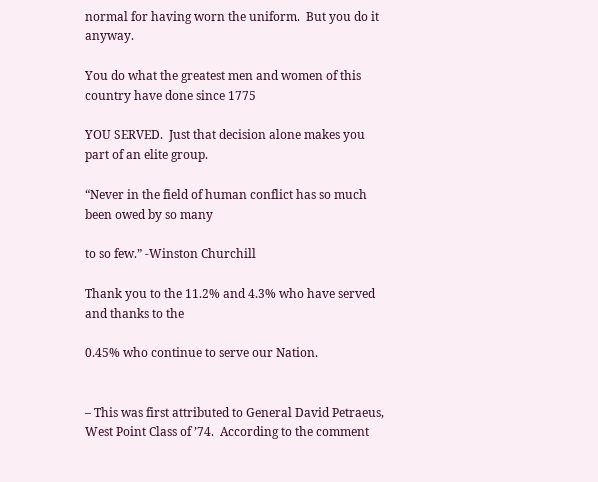normal for having worn the uniform.  But you do it anyway.

You do what the greatest men and women of this country have done since 1775

YOU SERVED.  Just that decision alone makes you part of an elite group.

“Never in the field of human conflict has so much been owed by so many

to so few.” -Winston Churchill

Thank you to the 11.2% and 4.3% who have served and thanks to the

0.45% who continue to serve our Nation.


– This was first attributed to General David Petraeus, West Point Class of ’74.  According to the comment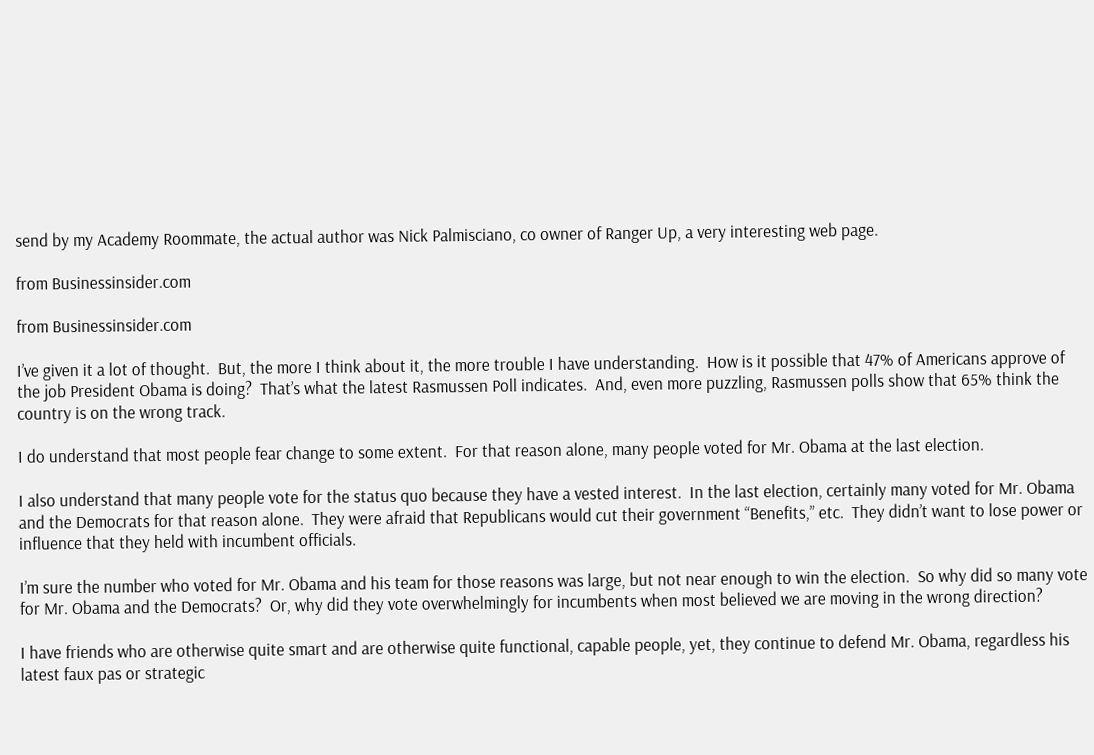send by my Academy Roommate, the actual author was Nick Palmisciano, co owner of Ranger Up, a very interesting web page.

from Businessinsider.com

from Businessinsider.com

I’ve given it a lot of thought.  But, the more I think about it, the more trouble I have understanding.  How is it possible that 47% of Americans approve of the job President Obama is doing?  That’s what the latest Rasmussen Poll indicates.  And, even more puzzling, Rasmussen polls show that 65% think the country is on the wrong track.

I do understand that most people fear change to some extent.  For that reason alone, many people voted for Mr. Obama at the last election.

I also understand that many people vote for the status quo because they have a vested interest.  In the last election, certainly many voted for Mr. Obama and the Democrats for that reason alone.  They were afraid that Republicans would cut their government “Benefits,” etc.  They didn’t want to lose power or influence that they held with incumbent officials.

I’m sure the number who voted for Mr. Obama and his team for those reasons was large, but not near enough to win the election.  So why did so many vote for Mr. Obama and the Democrats?  Or, why did they vote overwhelmingly for incumbents when most believed we are moving in the wrong direction?

I have friends who are otherwise quite smart and are otherwise quite functional, capable people, yet, they continue to defend Mr. Obama, regardless his latest faux pas or strategic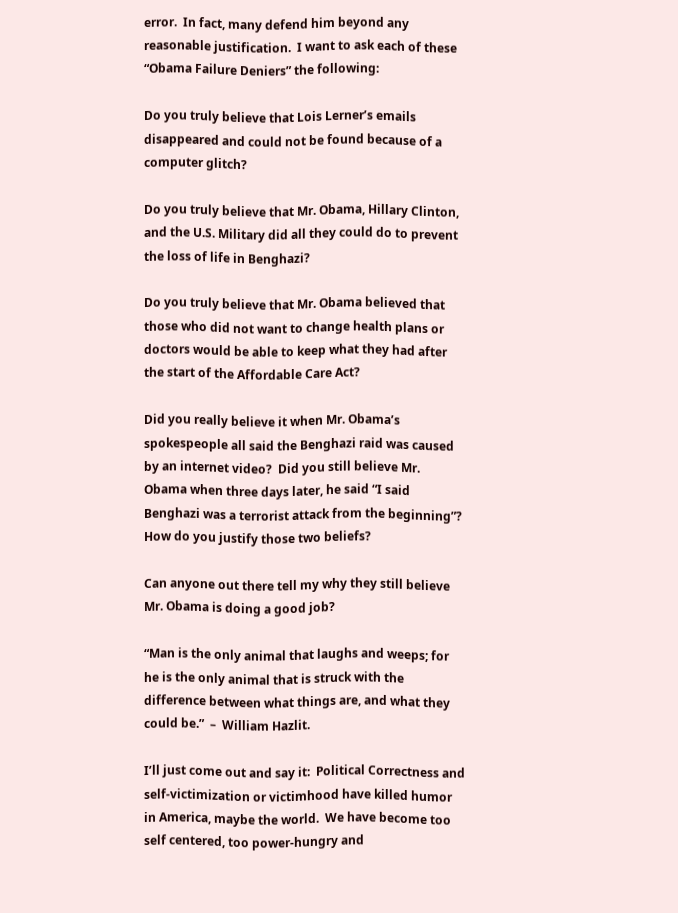error.  In fact, many defend him beyond any reasonable justification.  I want to ask each of these “Obama Failure Deniers” the following:

Do you truly believe that Lois Lerner’s emails disappeared and could not be found because of a computer glitch?

Do you truly believe that Mr. Obama, Hillary Clinton, and the U.S. Military did all they could do to prevent the loss of life in Benghazi?

Do you truly believe that Mr. Obama believed that those who did not want to change health plans or doctors would be able to keep what they had after the start of the Affordable Care Act?

Did you really believe it when Mr. Obama’s spokespeople all said the Benghazi raid was caused by an internet video?  Did you still believe Mr. Obama when three days later, he said “I said Benghazi was a terrorist attack from the beginning”?  How do you justify those two beliefs?

Can anyone out there tell my why they still believe Mr. Obama is doing a good job?

“Man is the only animal that laughs and weeps; for he is the only animal that is struck with the difference between what things are, and what they could be.”  –  William Hazlit.

I’ll just come out and say it:  Political Correctness and self-victimization or victimhood have killed humor in America, maybe the world.  We have become too self centered, too power-hungry and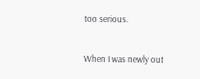too serious.

When I was newly out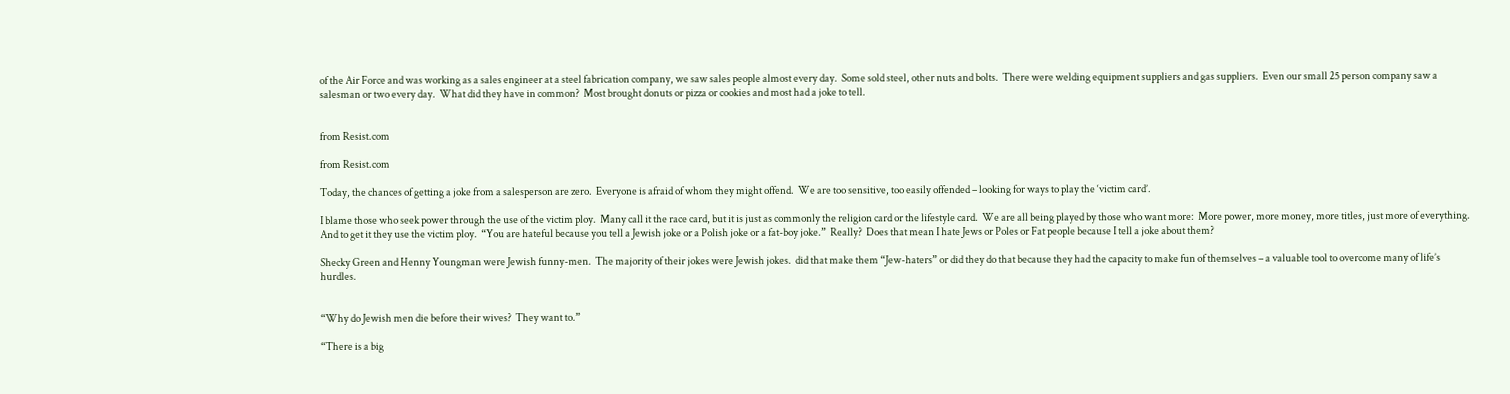of the Air Force and was working as a sales engineer at a steel fabrication company, we saw sales people almost every day.  Some sold steel, other nuts and bolts.  There were welding equipment suppliers and gas suppliers.  Even our small 25 person company saw a salesman or two every day.  What did they have in common?  Most brought donuts or pizza or cookies and most had a joke to tell.


from Resist.com

from Resist.com

Today, the chances of getting a joke from a salesperson are zero.  Everyone is afraid of whom they might offend.  We are too sensitive, too easily offended – looking for ways to play the ‘victim card’.

I blame those who seek power through the use of the victim ploy.  Many call it the race card, but it is just as commonly the religion card or the lifestyle card.  We are all being played by those who want more:  More power, more money, more titles, just more of everything.  And to get it they use the victim ploy.  “You are hateful because you tell a Jewish joke or a Polish joke or a fat-boy joke.”  Really?  Does that mean I hate Jews or Poles or Fat people because I tell a joke about them?

Shecky Green and Henny Youngman were Jewish funny-men.  The majority of their jokes were Jewish jokes.  did that make them “Jew-haters” or did they do that because they had the capacity to make fun of themselves – a valuable tool to overcome many of life’s hurdles.


“Why do Jewish men die before their wives?  They want to.”

“There is a big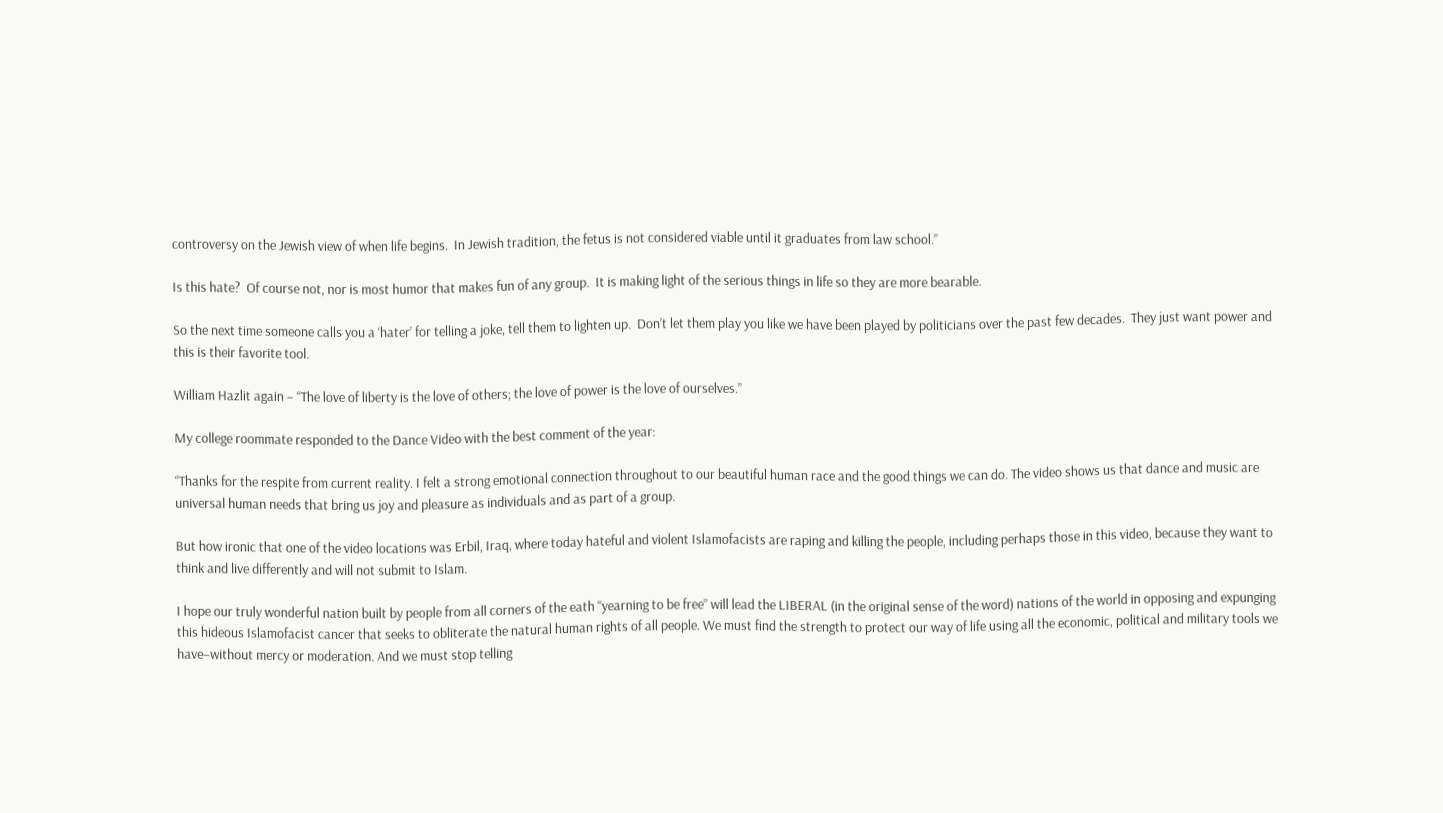controversy on the Jewish view of when life begins.  In Jewish tradition, the fetus is not considered viable until it graduates from law school.”

Is this hate?  Of course not, nor is most humor that makes fun of any group.  It is making light of the serious things in life so they are more bearable.

So the next time someone calls you a ‘hater’ for telling a joke, tell them to lighten up.  Don’t let them play you like we have been played by politicians over the past few decades.  They just want power and this is their favorite tool.

William Hazlit again – “The love of liberty is the love of others; the love of power is the love of ourselves.”

My college roommate responded to the Dance Video with the best comment of the year:

“Thanks for the respite from current reality. I felt a strong emotional connection throughout to our beautiful human race and the good things we can do. The video shows us that dance and music are universal human needs that bring us joy and pleasure as individuals and as part of a group.

But how ironic that one of the video locations was Erbil, Iraq, where today hateful and violent Islamofacists are raping and killing the people, including perhaps those in this video, because they want to think and live differently and will not submit to Islam.

I hope our truly wonderful nation built by people from all corners of the eath “yearning to be free” will lead the LIBERAL (in the original sense of the word) nations of the world in opposing and expunging this hideous Islamofacist cancer that seeks to obliterate the natural human rights of all people. We must find the strength to protect our way of life using all the economic, political and military tools we have–without mercy or moderation. And we must stop telling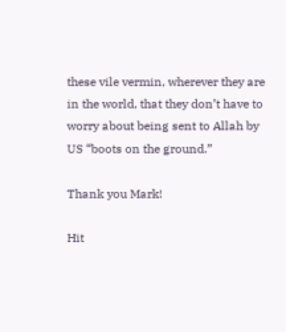these vile vermin, wherever they are in the world, that they don’t have to worry about being sent to Allah by US “boots on the ground.”

Thank you Mark!

Hit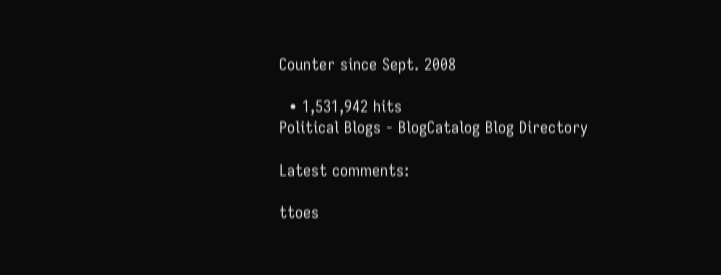Counter since Sept. 2008

  • 1,531,942 hits
Political Blogs - BlogCatalog Blog Directory

Latest comments:

ttoes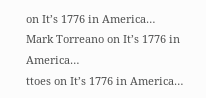on It’s 1776 in America…
Mark Torreano on It’s 1776 in America…
ttoes on It’s 1776 in America…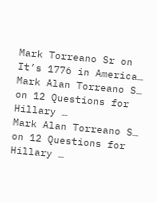Mark Torreano Sr on It’s 1776 in America…
Mark Alan Torreano S… on 12 Questions for Hillary …
Mark Alan Torreano S… on 12 Questions for Hillary …